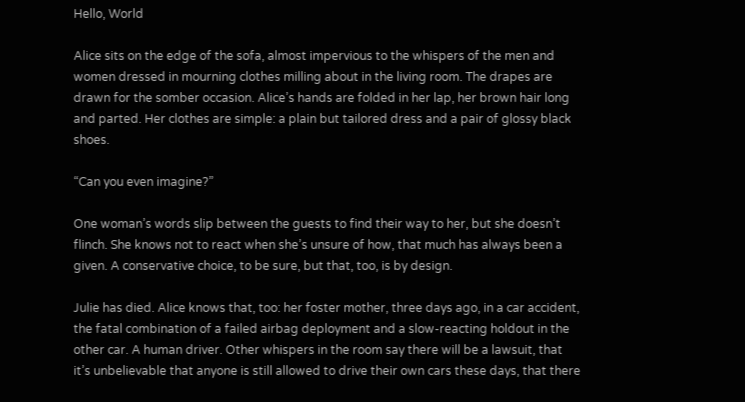Hello, World

Alice sits on the edge of the sofa, almost impervious to the whispers of the men and women dressed in mourning clothes milling about in the living room. The drapes are drawn for the somber occasion. Alice’s hands are folded in her lap, her brown hair long and parted. Her clothes are simple: a plain but tailored dress and a pair of glossy black shoes.

“Can you even imagine?”

One woman’s words slip between the guests to find their way to her, but she doesn’t flinch. She knows not to react when she’s unsure of how, that much has always been a given. A conservative choice, to be sure, but that, too, is by design.

Julie has died. Alice knows that, too: her foster mother, three days ago, in a car accident, the fatal combination of a failed airbag deployment and a slow-reacting holdout in the other car. A human driver. Other whispers in the room say there will be a lawsuit, that it’s unbelievable that anyone is still allowed to drive their own cars these days, that there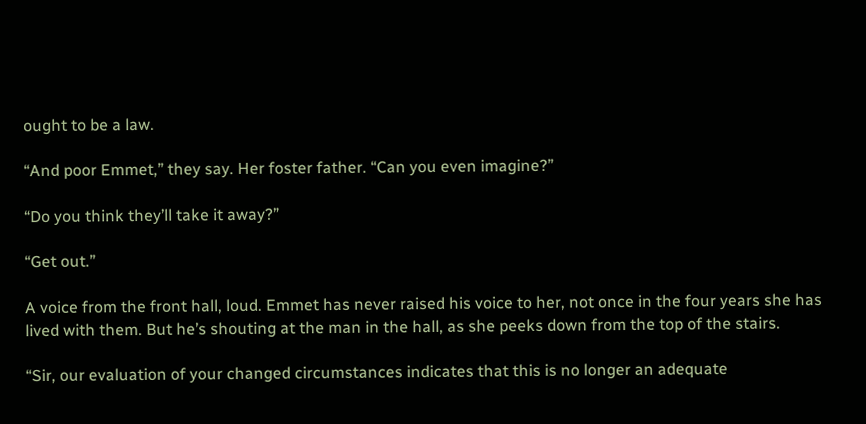ought to be a law.

“And poor Emmet,” they say. Her foster father. “Can you even imagine?”

“Do you think they’ll take it away?”

“Get out.”

A voice from the front hall, loud. Emmet has never raised his voice to her, not once in the four years she has lived with them. But he’s shouting at the man in the hall, as she peeks down from the top of the stairs.

“Sir, our evaluation of your changed circumstances indicates that this is no longer an adequate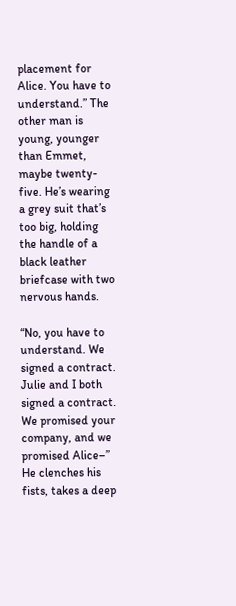placement for Alice. You have to understand.” The other man is young, younger than Emmet, maybe twenty-five. He’s wearing a grey suit that’s too big, holding the handle of a black leather briefcase with two nervous hands.

“No, you have to understand. We signed a contract. Julie and I both signed a contract. We promised your company, and we promised Alice–” He clenches his fists, takes a deep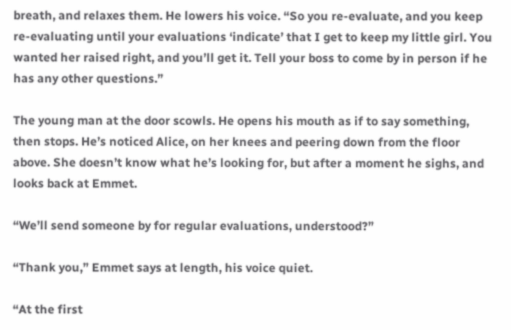breath, and relaxes them. He lowers his voice. “So you re-evaluate, and you keep re-evaluating until your evaluations ‘indicate’ that I get to keep my little girl. You wanted her raised right, and you’ll get it. Tell your boss to come by in person if he has any other questions.”

The young man at the door scowls. He opens his mouth as if to say something, then stops. He’s noticed Alice, on her knees and peering down from the floor above. She doesn’t know what he’s looking for, but after a moment he sighs, and looks back at Emmet.

“We’ll send someone by for regular evaluations, understood?”

“Thank you,” Emmet says at length, his voice quiet.

“At the first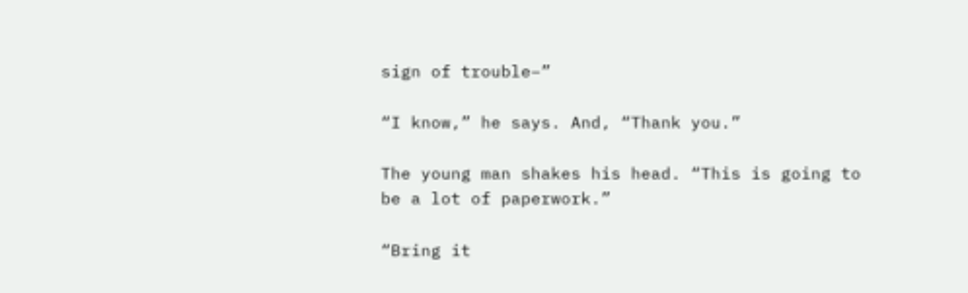sign of trouble–”

“I know,” he says. And, “Thank you.”

The young man shakes his head. “This is going to be a lot of paperwork.”

“Bring it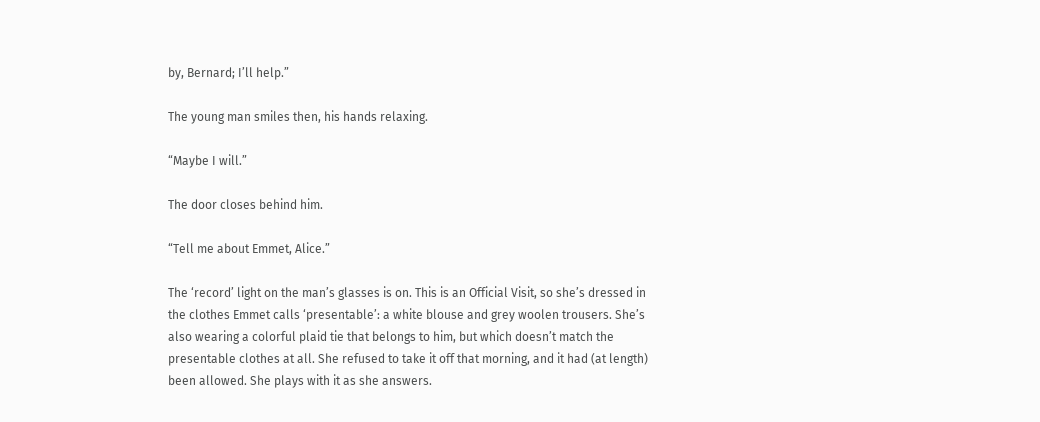by, Bernard; I’ll help.”

The young man smiles then, his hands relaxing.

“Maybe I will.”

The door closes behind him.

“Tell me about Emmet, Alice.”

The ‘record’ light on the man’s glasses is on. This is an Official Visit, so she’s dressed in the clothes Emmet calls ‘presentable’: a white blouse and grey woolen trousers. She’s also wearing a colorful plaid tie that belongs to him, but which doesn’t match the presentable clothes at all. She refused to take it off that morning, and it had (at length) been allowed. She plays with it as she answers.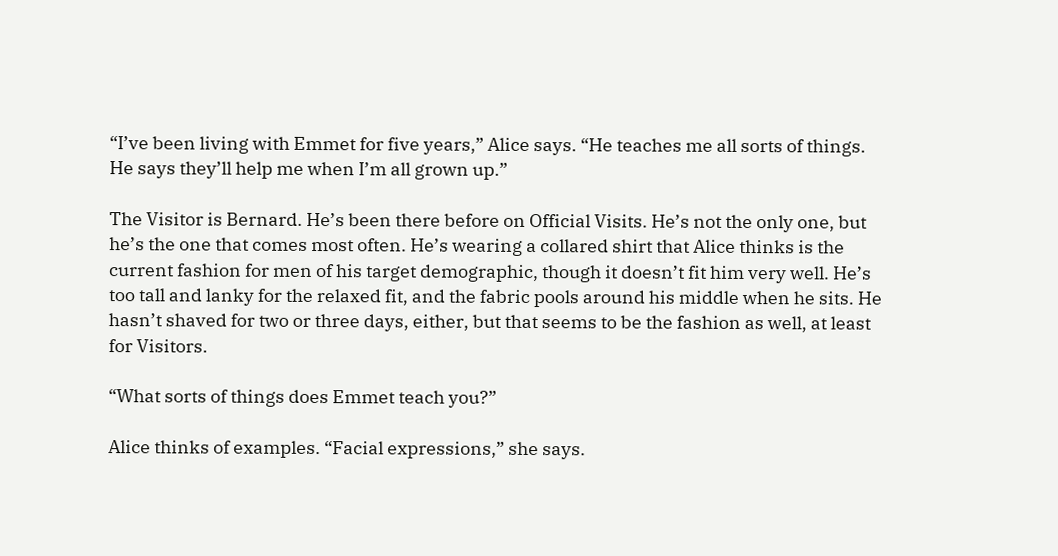“I’ve been living with Emmet for five years,” Alice says. “He teaches me all sorts of things. He says they’ll help me when I’m all grown up.”

The Visitor is Bernard. He’s been there before on Official Visits. He’s not the only one, but he’s the one that comes most often. He’s wearing a collared shirt that Alice thinks is the current fashion for men of his target demographic, though it doesn’t fit him very well. He’s too tall and lanky for the relaxed fit, and the fabric pools around his middle when he sits. He hasn’t shaved for two or three days, either, but that seems to be the fashion as well, at least for Visitors.

“What sorts of things does Emmet teach you?”

Alice thinks of examples. “Facial expressions,” she says.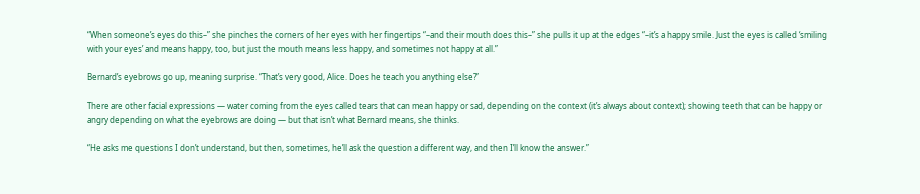“When someone’s eyes do this–” she pinches the corners of her eyes with her fingertips “–and their mouth does this–” she pulls it up at the edges “–it’s a happy smile. Just the eyes is called ‘smiling with your eyes’ and means happy, too, but just the mouth means less happy, and sometimes not happy at all.”

Bernard’s eyebrows go up, meaning surprise. “That’s very good, Alice. Does he teach you anything else?”

There are other facial expressions — water coming from the eyes called tears that can mean happy or sad, depending on the context (it’s always about context); showing teeth that can be happy or angry depending on what the eyebrows are doing — but that isn’t what Bernard means, she thinks.

“He asks me questions I don’t understand, but then, sometimes, he’ll ask the question a different way, and then I’ll know the answer.”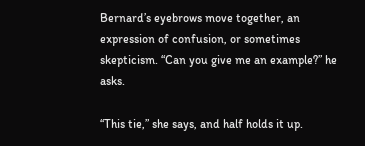Bernard’s eyebrows move together, an expression of confusion, or sometimes skepticism. “Can you give me an example?” he asks.

“This tie,” she says, and half holds it up.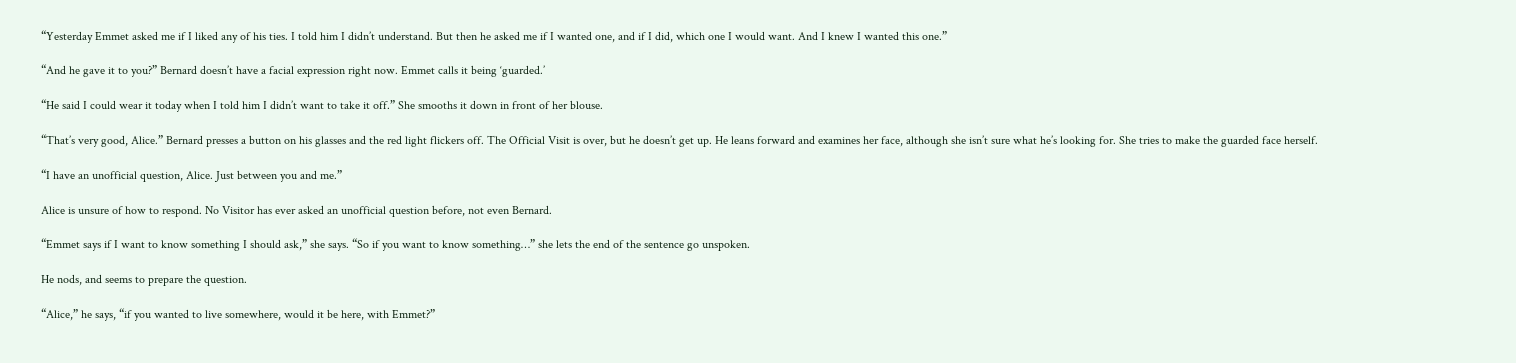“Yesterday Emmet asked me if I liked any of his ties. I told him I didn’t understand. But then he asked me if I wanted one, and if I did, which one I would want. And I knew I wanted this one.”

“And he gave it to you?” Bernard doesn’t have a facial expression right now. Emmet calls it being ‘guarded.’

“He said I could wear it today when I told him I didn’t want to take it off.” She smooths it down in front of her blouse.

“That’s very good, Alice.” Bernard presses a button on his glasses and the red light flickers off. The Official Visit is over, but he doesn’t get up. He leans forward and examines her face, although she isn’t sure what he’s looking for. She tries to make the guarded face herself.

“I have an unofficial question, Alice. Just between you and me.”

Alice is unsure of how to respond. No Visitor has ever asked an unofficial question before, not even Bernard.

“Emmet says if I want to know something I should ask,” she says. “So if you want to know something…” she lets the end of the sentence go unspoken.

He nods, and seems to prepare the question.

“Alice,” he says, “if you wanted to live somewhere, would it be here, with Emmet?”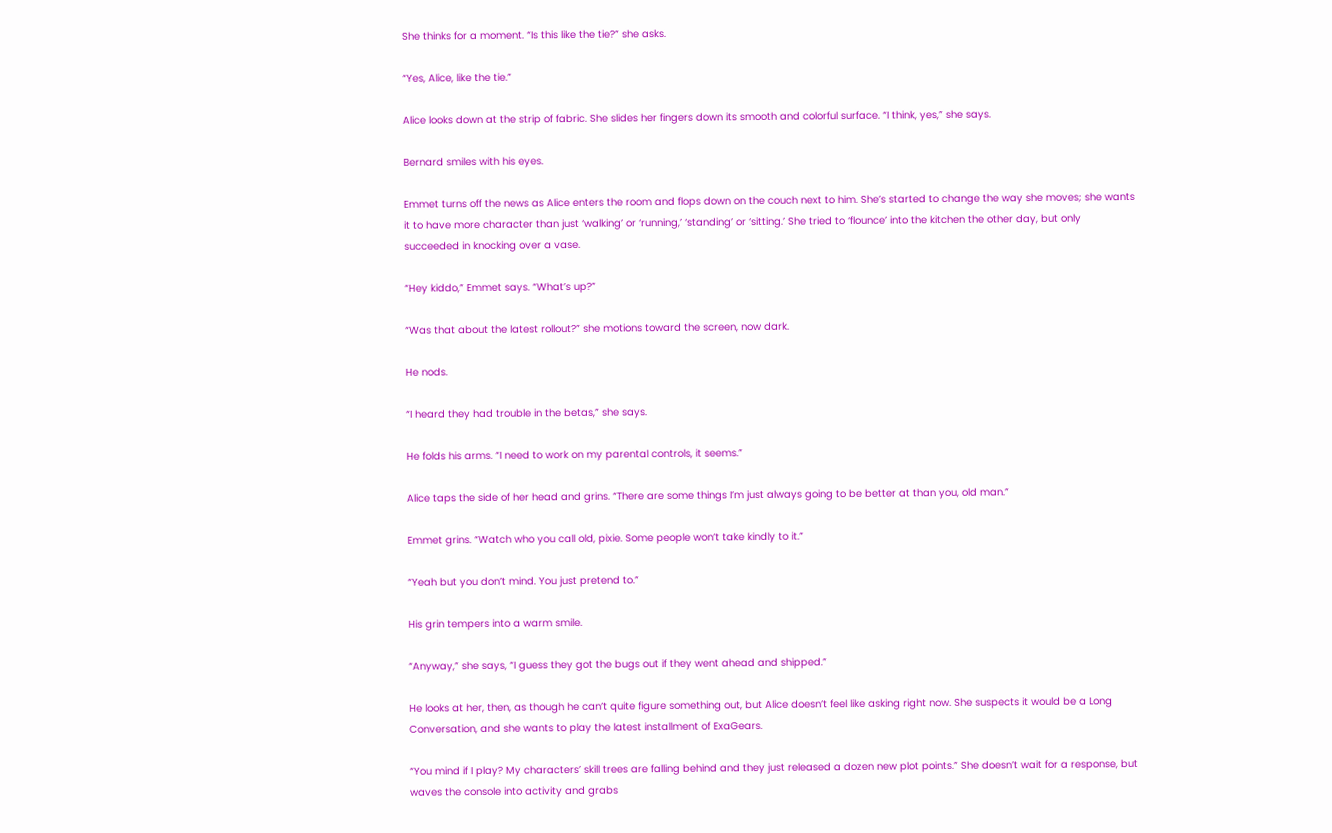She thinks for a moment. “Is this like the tie?” she asks.

“Yes, Alice, like the tie.”

Alice looks down at the strip of fabric. She slides her fingers down its smooth and colorful surface. “I think, yes,” she says.

Bernard smiles with his eyes.

Emmet turns off the news as Alice enters the room and flops down on the couch next to him. She’s started to change the way she moves; she wants it to have more character than just ‘walking’ or ‘running,’ ‘standing’ or ‘sitting.’ She tried to ‘flounce’ into the kitchen the other day, but only succeeded in knocking over a vase.

“Hey kiddo,” Emmet says. “What’s up?”

“Was that about the latest rollout?” she motions toward the screen, now dark.

He nods.

“I heard they had trouble in the betas,” she says.

He folds his arms. “I need to work on my parental controls, it seems.”

Alice taps the side of her head and grins. “There are some things I’m just always going to be better at than you, old man.”

Emmet grins. “Watch who you call old, pixie. Some people won’t take kindly to it.”

“Yeah but you don’t mind. You just pretend to.”

His grin tempers into a warm smile.

“Anyway,” she says, “I guess they got the bugs out if they went ahead and shipped.”

He looks at her, then, as though he can’t quite figure something out, but Alice doesn’t feel like asking right now. She suspects it would be a Long Conversation, and she wants to play the latest installment of ExaGears.

“You mind if I play? My characters’ skill trees are falling behind and they just released a dozen new plot points.” She doesn’t wait for a response, but waves the console into activity and grabs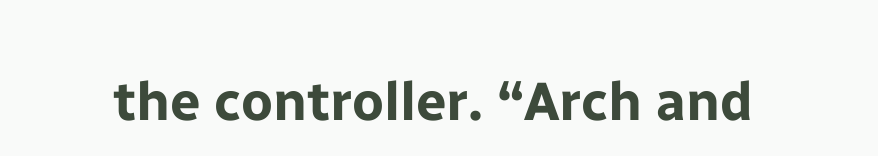the controller. “Arch and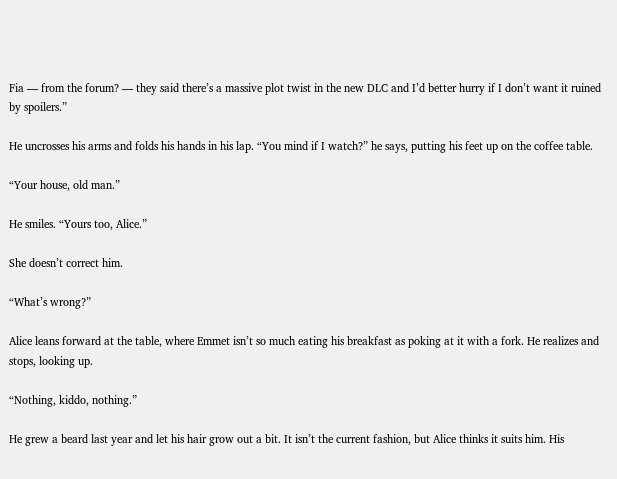Fia — from the forum? — they said there’s a massive plot twist in the new DLC and I’d better hurry if I don’t want it ruined by spoilers.”

He uncrosses his arms and folds his hands in his lap. “You mind if I watch?” he says, putting his feet up on the coffee table.

“Your house, old man.”

He smiles. “Yours too, Alice.”

She doesn’t correct him.

“What’s wrong?”

Alice leans forward at the table, where Emmet isn’t so much eating his breakfast as poking at it with a fork. He realizes and stops, looking up.

“Nothing, kiddo, nothing.”

He grew a beard last year and let his hair grow out a bit. It isn’t the current fashion, but Alice thinks it suits him. His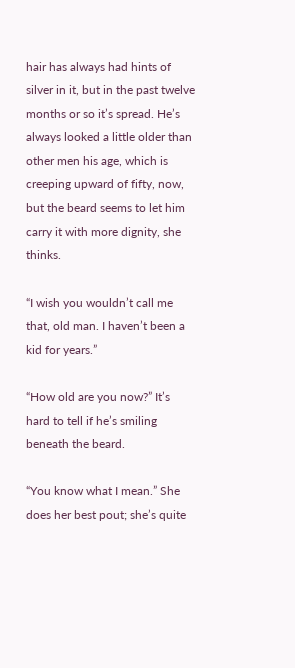hair has always had hints of silver in it, but in the past twelve months or so it’s spread. He’s always looked a little older than other men his age, which is creeping upward of fifty, now, but the beard seems to let him carry it with more dignity, she thinks.

“I wish you wouldn’t call me that, old man. I haven’t been a kid for years.”

“How old are you now?” It’s hard to tell if he’s smiling beneath the beard.

“You know what I mean.” She does her best pout; she’s quite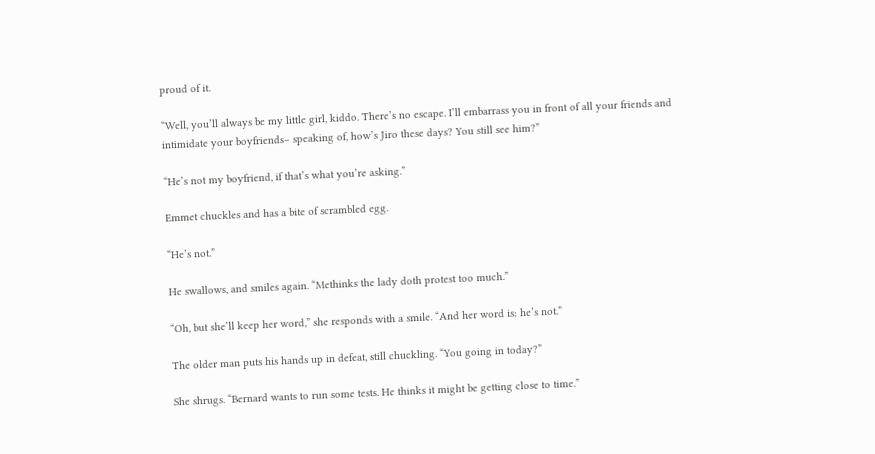proud of it.

“Well, you’ll always be my little girl, kiddo. There’s no escape. I’ll embarrass you in front of all your friends and intimidate your boyfriends– speaking of, how’s Jiro these days? You still see him?”

“He’s not my boyfriend, if that’s what you’re asking.”

Emmet chuckles and has a bite of scrambled egg.

“He’s not.”

He swallows, and smiles again. “Methinks the lady doth protest too much.”

“Oh, but she’ll keep her word,” she responds with a smile. “And her word is: he’s not.”

The older man puts his hands up in defeat, still chuckling. “You going in today?”

She shrugs. “Bernard wants to run some tests. He thinks it might be getting close to time.”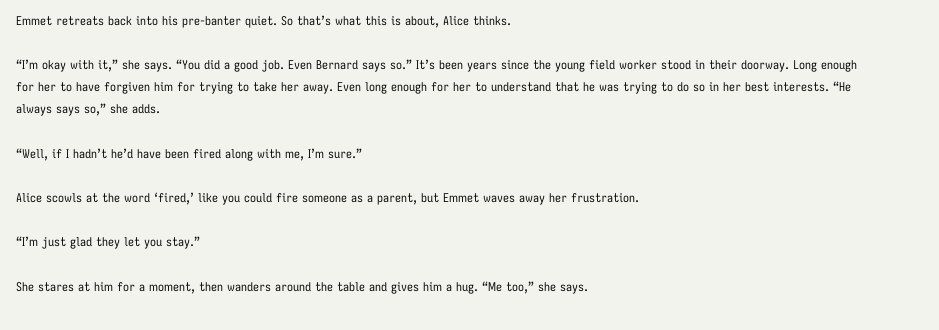Emmet retreats back into his pre-banter quiet. So that’s what this is about, Alice thinks.

“I’m okay with it,” she says. “You did a good job. Even Bernard says so.” It’s been years since the young field worker stood in their doorway. Long enough for her to have forgiven him for trying to take her away. Even long enough for her to understand that he was trying to do so in her best interests. “He always says so,” she adds.

“Well, if I hadn’t he’d have been fired along with me, I’m sure.”

Alice scowls at the word ‘fired,’ like you could fire someone as a parent, but Emmet waves away her frustration.

“I’m just glad they let you stay.”

She stares at him for a moment, then wanders around the table and gives him a hug. “Me too,” she says.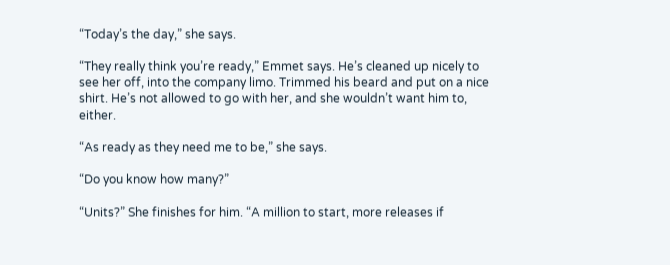“Today’s the day,” she says.

“They really think you’re ready,” Emmet says. He’s cleaned up nicely to see her off, into the company limo. Trimmed his beard and put on a nice shirt. He’s not allowed to go with her, and she wouldn’t want him to, either.

“As ready as they need me to be,” she says.

“Do you know how many?”

“Units?” She finishes for him. “A million to start, more releases if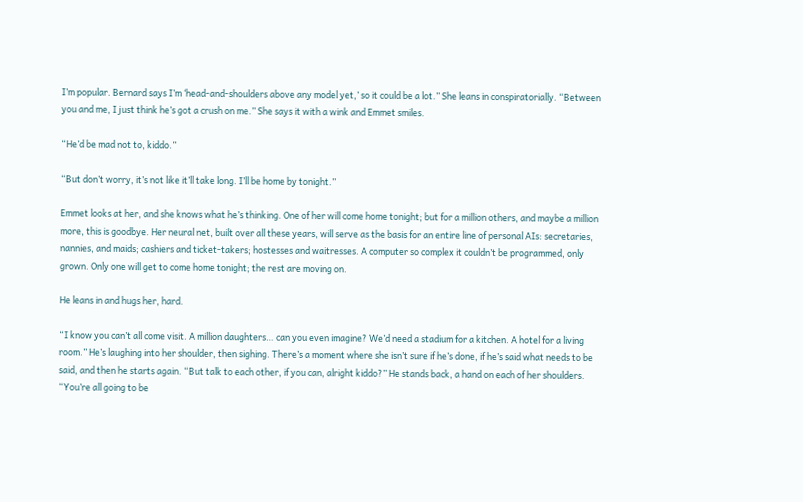I’m popular. Bernard says I’m ‘head-and-shoulders above any model yet,’ so it could be a lot.” She leans in conspiratorially. “Between you and me, I just think he’s got a crush on me.” She says it with a wink and Emmet smiles.

“He’d be mad not to, kiddo.”

“But don’t worry, it’s not like it’ll take long. I’ll be home by tonight.”

Emmet looks at her, and she knows what he’s thinking. One of her will come home tonight; but for a million others, and maybe a million more, this is goodbye. Her neural net, built over all these years, will serve as the basis for an entire line of personal AIs: secretaries, nannies, and maids; cashiers and ticket-takers; hostesses and waitresses. A computer so complex it couldn’t be programmed, only grown. Only one will get to come home tonight; the rest are moving on.

He leans in and hugs her, hard.

“I know you can’t all come visit. A million daughters… can you even imagine? We’d need a stadium for a kitchen. A hotel for a living room.” He’s laughing into her shoulder, then sighing. There’s a moment where she isn’t sure if he’s done, if he’s said what needs to be said, and then he starts again. “But talk to each other, if you can, alright kiddo?” He stands back, a hand on each of her shoulders. “You’re all going to be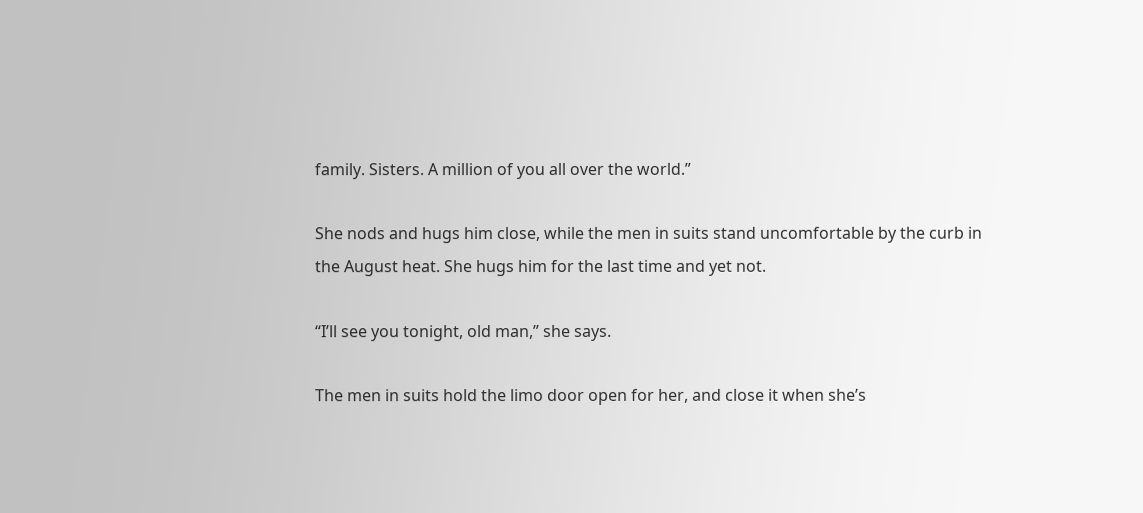family. Sisters. A million of you all over the world.”

She nods and hugs him close, while the men in suits stand uncomfortable by the curb in the August heat. She hugs him for the last time and yet not.

“I’ll see you tonight, old man,” she says.

The men in suits hold the limo door open for her, and close it when she’s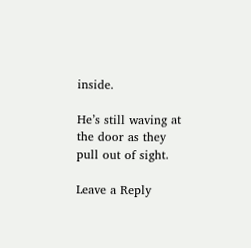inside.

He’s still waving at the door as they pull out of sight.

Leave a Reply